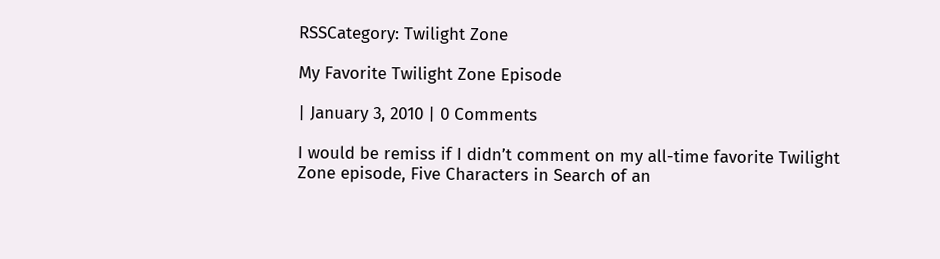RSSCategory: Twilight Zone

My Favorite Twilight Zone Episode

| January 3, 2010 | 0 Comments

I would be remiss if I didn’t comment on my all-time favorite Twilight Zone episode, Five Characters in Search of an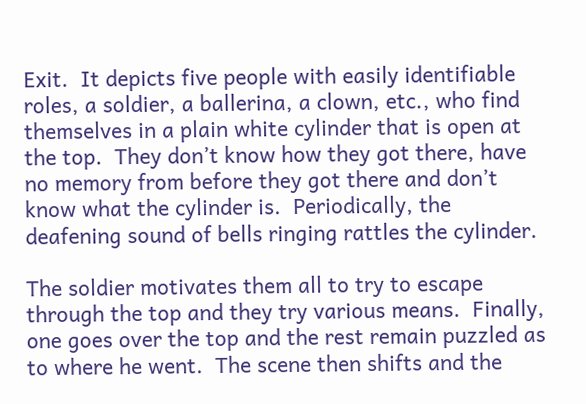Exit.  It depicts five people with easily identifiable roles, a soldier, a ballerina, a clown, etc., who find themselves in a plain white cylinder that is open at the top.  They don’t know how they got there, have no memory from before they got there and don’t know what the cylinder is.  Periodically, the deafening sound of bells ringing rattles the cylinder.

The soldier motivates them all to try to escape through the top and they try various means.  Finally, one goes over the top and the rest remain puzzled as to where he went.  The scene then shifts and the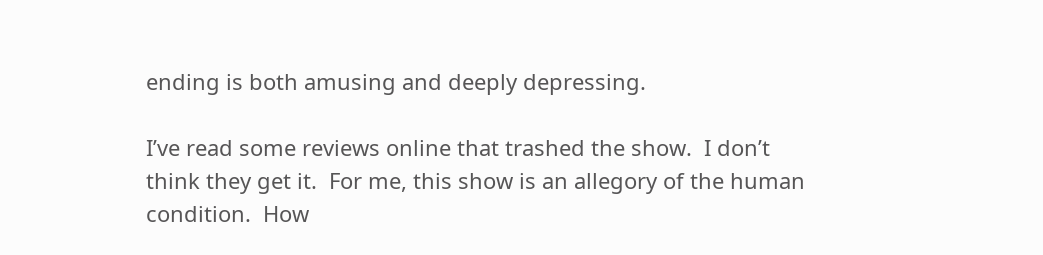ending is both amusing and deeply depressing.

I’ve read some reviews online that trashed the show.  I don’t think they get it.  For me, this show is an allegory of the human condition.  How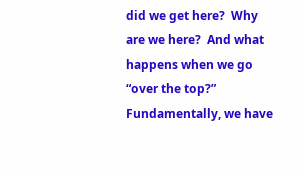did we get here?  Why are we here?  And what happens when we go “over the top?”  Fundamentally, we have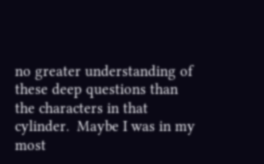no greater understanding of these deep questions than the characters in that cylinder.  Maybe I was in my most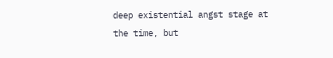deep existential angst stage at the time, but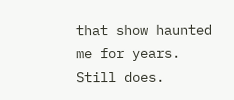that show haunted me for years.  Still does.